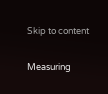Skip to content

Measuring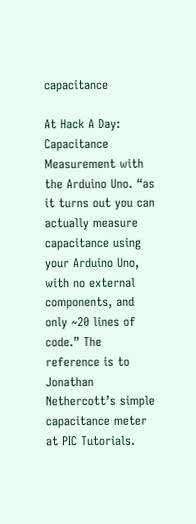capacitance

At Hack A Day: Capacitance Measurement with the Arduino Uno. “as it turns out you can actually measure capacitance using your Arduino Uno, with no external components, and only ~20 lines of code.” The reference is to Jonathan Nethercott’s simple capacitance meter at PIC Tutorials.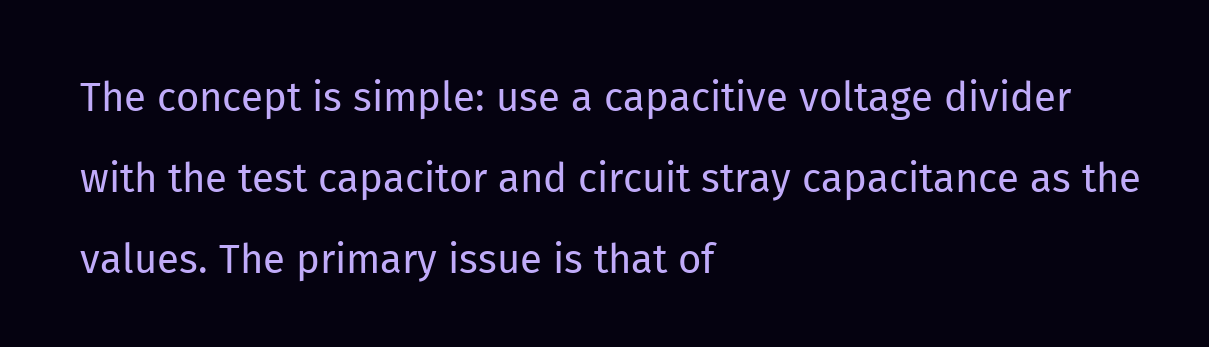The concept is simple: use a capacitive voltage divider with the test capacitor and circuit stray capacitance as the values. The primary issue is that of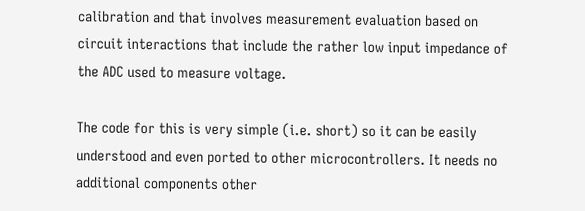calibration and that involves measurement evaluation based on circuit interactions that include the rather low input impedance of the ADC used to measure voltage.

The code for this is very simple (i.e. short) so it can be easily understood and even ported to other microcontrollers. It needs no additional components other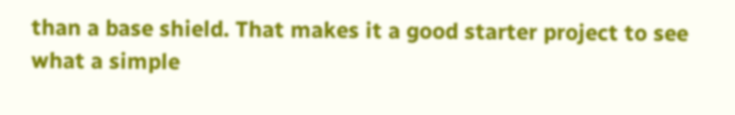than a base shield. That makes it a good starter project to see what a simple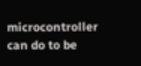microcontroller can do to be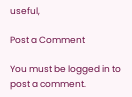useful,

Post a Comment

You must be logged in to post a comment.